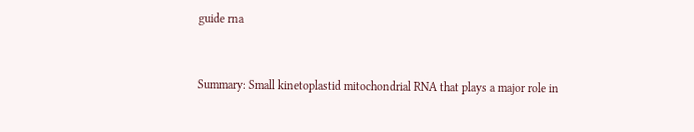guide rna


Summary: Small kinetoplastid mitochondrial RNA that plays a major role in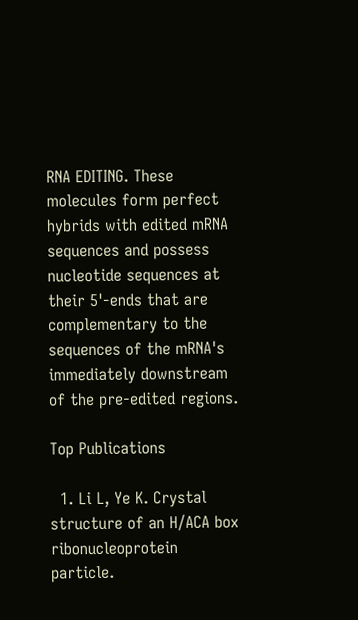RNA EDITING. These molecules form perfect hybrids with edited mRNA sequences and possess nucleotide sequences at their 5'-ends that are complementary to the sequences of the mRNA's immediately downstream of the pre-edited regions.

Top Publications

  1. Li L, Ye K. Crystal structure of an H/ACA box ribonucleoprotein particle.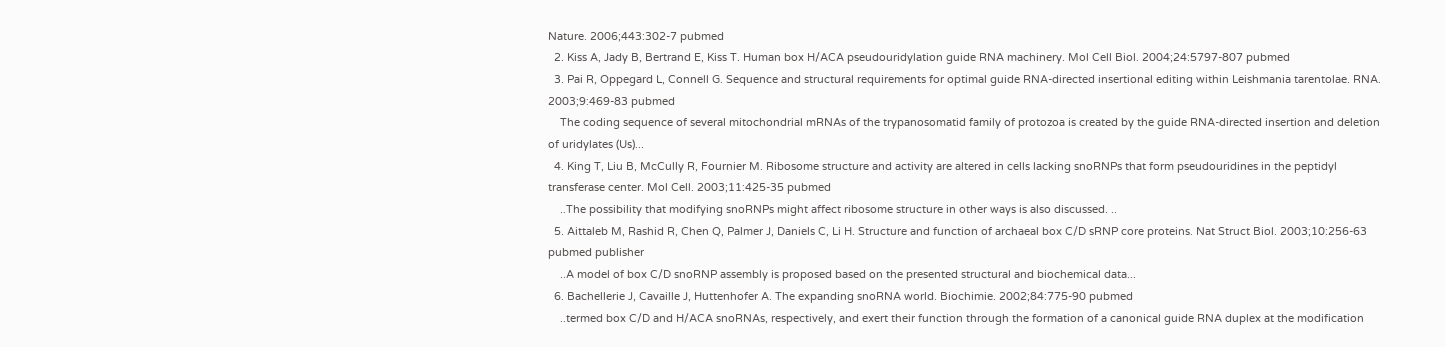Nature. 2006;443:302-7 pubmed
  2. Kiss A, Jady B, Bertrand E, Kiss T. Human box H/ACA pseudouridylation guide RNA machinery. Mol Cell Biol. 2004;24:5797-807 pubmed
  3. Pai R, Oppegard L, Connell G. Sequence and structural requirements for optimal guide RNA-directed insertional editing within Leishmania tarentolae. RNA. 2003;9:469-83 pubmed
    The coding sequence of several mitochondrial mRNAs of the trypanosomatid family of protozoa is created by the guide RNA-directed insertion and deletion of uridylates (Us)...
  4. King T, Liu B, McCully R, Fournier M. Ribosome structure and activity are altered in cells lacking snoRNPs that form pseudouridines in the peptidyl transferase center. Mol Cell. 2003;11:425-35 pubmed
    ..The possibility that modifying snoRNPs might affect ribosome structure in other ways is also discussed. ..
  5. Aittaleb M, Rashid R, Chen Q, Palmer J, Daniels C, Li H. Structure and function of archaeal box C/D sRNP core proteins. Nat Struct Biol. 2003;10:256-63 pubmed publisher
    ..A model of box C/D snoRNP assembly is proposed based on the presented structural and biochemical data...
  6. Bachellerie J, Cavaille J, Huttenhofer A. The expanding snoRNA world. Biochimie. 2002;84:775-90 pubmed
    ..termed box C/D and H/ACA snoRNAs, respectively, and exert their function through the formation of a canonical guide RNA duplex at the modification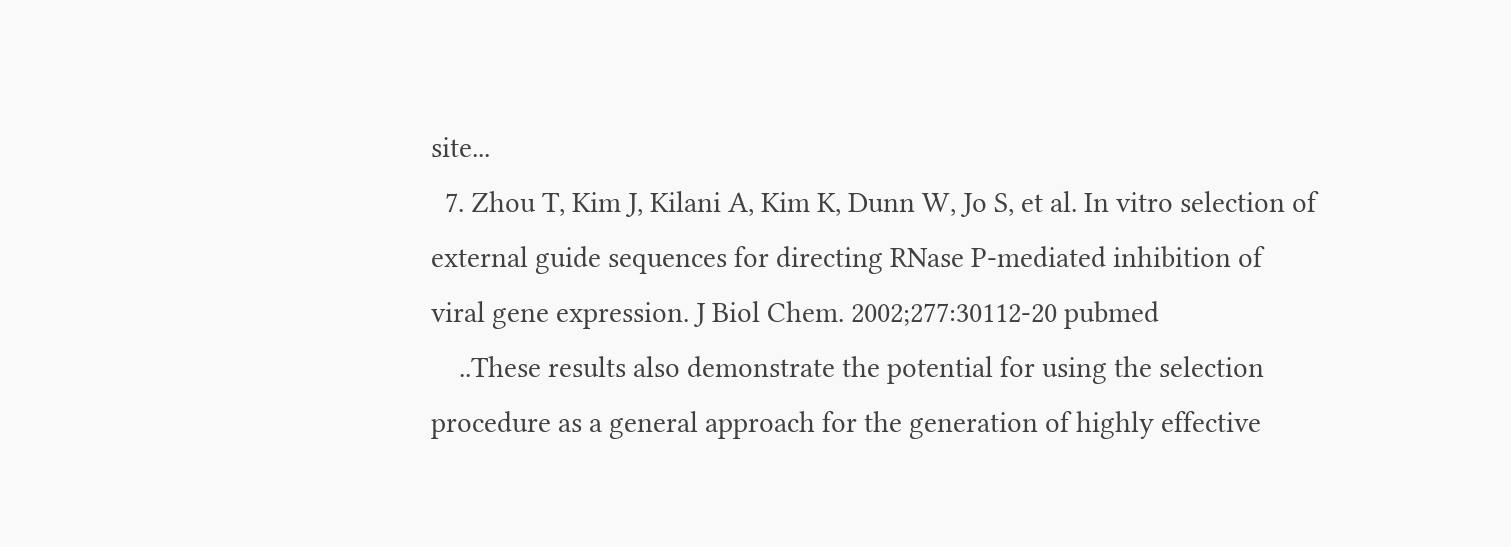site...
  7. Zhou T, Kim J, Kilani A, Kim K, Dunn W, Jo S, et al. In vitro selection of external guide sequences for directing RNase P-mediated inhibition of viral gene expression. J Biol Chem. 2002;277:30112-20 pubmed
    ..These results also demonstrate the potential for using the selection procedure as a general approach for the generation of highly effective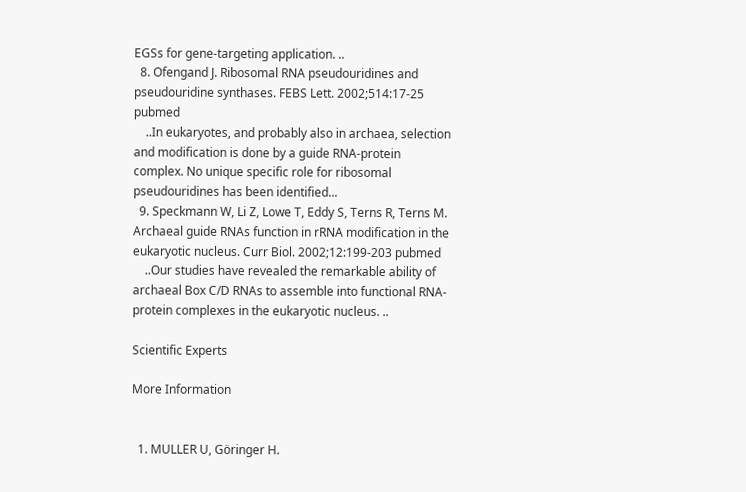EGSs for gene-targeting application. ..
  8. Ofengand J. Ribosomal RNA pseudouridines and pseudouridine synthases. FEBS Lett. 2002;514:17-25 pubmed
    ..In eukaryotes, and probably also in archaea, selection and modification is done by a guide RNA-protein complex. No unique specific role for ribosomal pseudouridines has been identified...
  9. Speckmann W, Li Z, Lowe T, Eddy S, Terns R, Terns M. Archaeal guide RNAs function in rRNA modification in the eukaryotic nucleus. Curr Biol. 2002;12:199-203 pubmed
    ..Our studies have revealed the remarkable ability of archaeal Box C/D RNAs to assemble into functional RNA-protein complexes in the eukaryotic nucleus. ..

Scientific Experts

More Information


  1. MULLER U, Göringer H.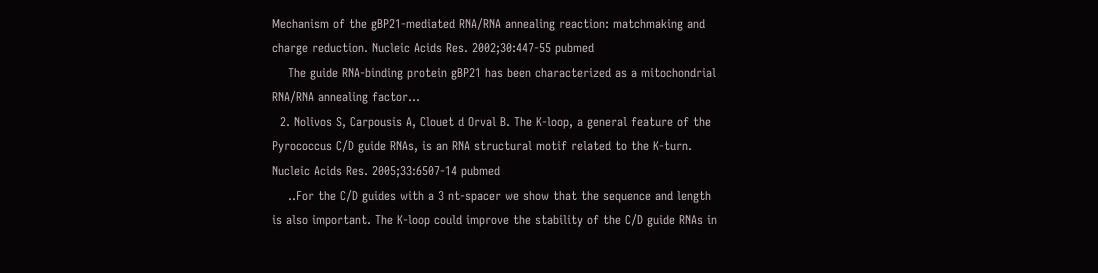Mechanism of the gBP21-mediated RNA/RNA annealing reaction: matchmaking and charge reduction. Nucleic Acids Res. 2002;30:447-55 pubmed
    The guide RNA-binding protein gBP21 has been characterized as a mitochondrial RNA/RNA annealing factor...
  2. Nolivos S, Carpousis A, Clouet d Orval B. The K-loop, a general feature of the Pyrococcus C/D guide RNAs, is an RNA structural motif related to the K-turn. Nucleic Acids Res. 2005;33:6507-14 pubmed
    ..For the C/D guides with a 3 nt-spacer we show that the sequence and length is also important. The K-loop could improve the stability of the C/D guide RNAs in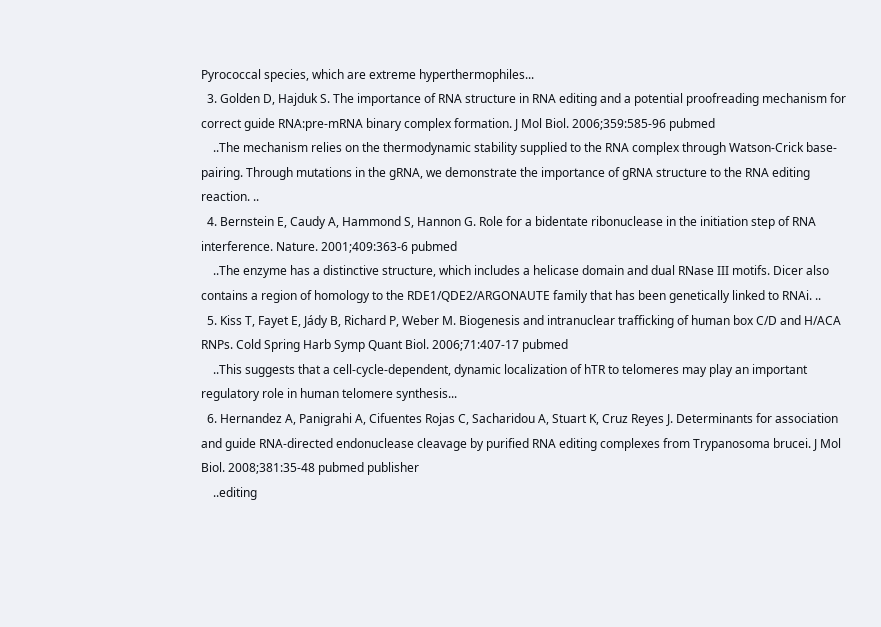Pyrococcal species, which are extreme hyperthermophiles...
  3. Golden D, Hajduk S. The importance of RNA structure in RNA editing and a potential proofreading mechanism for correct guide RNA:pre-mRNA binary complex formation. J Mol Biol. 2006;359:585-96 pubmed
    ..The mechanism relies on the thermodynamic stability supplied to the RNA complex through Watson-Crick base-pairing. Through mutations in the gRNA, we demonstrate the importance of gRNA structure to the RNA editing reaction. ..
  4. Bernstein E, Caudy A, Hammond S, Hannon G. Role for a bidentate ribonuclease in the initiation step of RNA interference. Nature. 2001;409:363-6 pubmed
    ..The enzyme has a distinctive structure, which includes a helicase domain and dual RNase III motifs. Dicer also contains a region of homology to the RDE1/QDE2/ARGONAUTE family that has been genetically linked to RNAi. ..
  5. Kiss T, Fayet E, Jády B, Richard P, Weber M. Biogenesis and intranuclear trafficking of human box C/D and H/ACA RNPs. Cold Spring Harb Symp Quant Biol. 2006;71:407-17 pubmed
    ..This suggests that a cell-cycle-dependent, dynamic localization of hTR to telomeres may play an important regulatory role in human telomere synthesis...
  6. Hernandez A, Panigrahi A, Cifuentes Rojas C, Sacharidou A, Stuart K, Cruz Reyes J. Determinants for association and guide RNA-directed endonuclease cleavage by purified RNA editing complexes from Trypanosoma brucei. J Mol Biol. 2008;381:35-48 pubmed publisher
    ..editing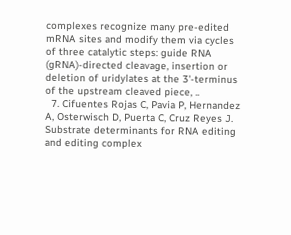complexes recognize many pre-edited mRNA sites and modify them via cycles of three catalytic steps: guide RNA (gRNA)-directed cleavage, insertion or deletion of uridylates at the 3'-terminus of the upstream cleaved piece, ..
  7. Cifuentes Rojas C, Pavia P, Hernandez A, Osterwisch D, Puerta C, Cruz Reyes J. Substrate determinants for RNA editing and editing complex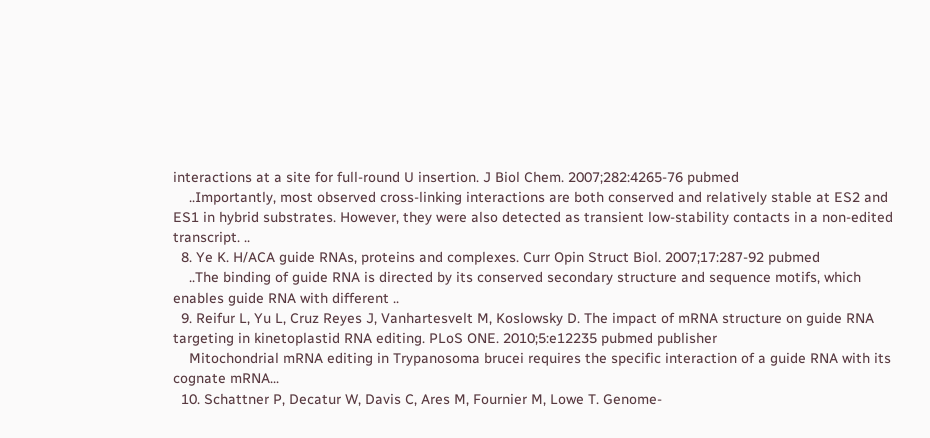interactions at a site for full-round U insertion. J Biol Chem. 2007;282:4265-76 pubmed
    ..Importantly, most observed cross-linking interactions are both conserved and relatively stable at ES2 and ES1 in hybrid substrates. However, they were also detected as transient low-stability contacts in a non-edited transcript. ..
  8. Ye K. H/ACA guide RNAs, proteins and complexes. Curr Opin Struct Biol. 2007;17:287-92 pubmed
    ..The binding of guide RNA is directed by its conserved secondary structure and sequence motifs, which enables guide RNA with different ..
  9. Reifur L, Yu L, Cruz Reyes J, Vanhartesvelt M, Koslowsky D. The impact of mRNA structure on guide RNA targeting in kinetoplastid RNA editing. PLoS ONE. 2010;5:e12235 pubmed publisher
    Mitochondrial mRNA editing in Trypanosoma brucei requires the specific interaction of a guide RNA with its cognate mRNA...
  10. Schattner P, Decatur W, Davis C, Ares M, Fournier M, Lowe T. Genome-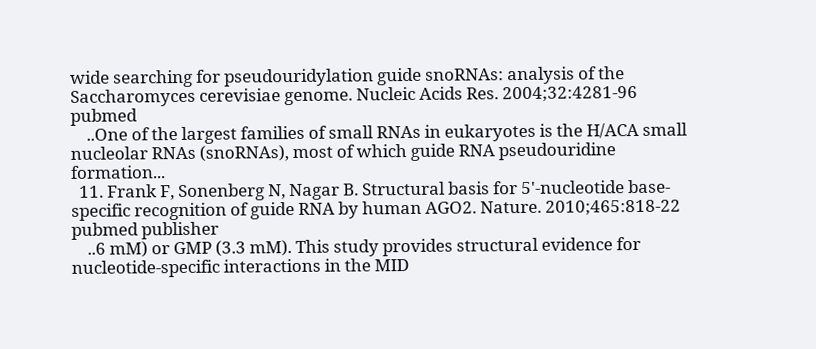wide searching for pseudouridylation guide snoRNAs: analysis of the Saccharomyces cerevisiae genome. Nucleic Acids Res. 2004;32:4281-96 pubmed
    ..One of the largest families of small RNAs in eukaryotes is the H/ACA small nucleolar RNAs (snoRNAs), most of which guide RNA pseudouridine formation...
  11. Frank F, Sonenberg N, Nagar B. Structural basis for 5'-nucleotide base-specific recognition of guide RNA by human AGO2. Nature. 2010;465:818-22 pubmed publisher
    ..6 mM) or GMP (3.3 mM). This study provides structural evidence for nucleotide-specific interactions in the MID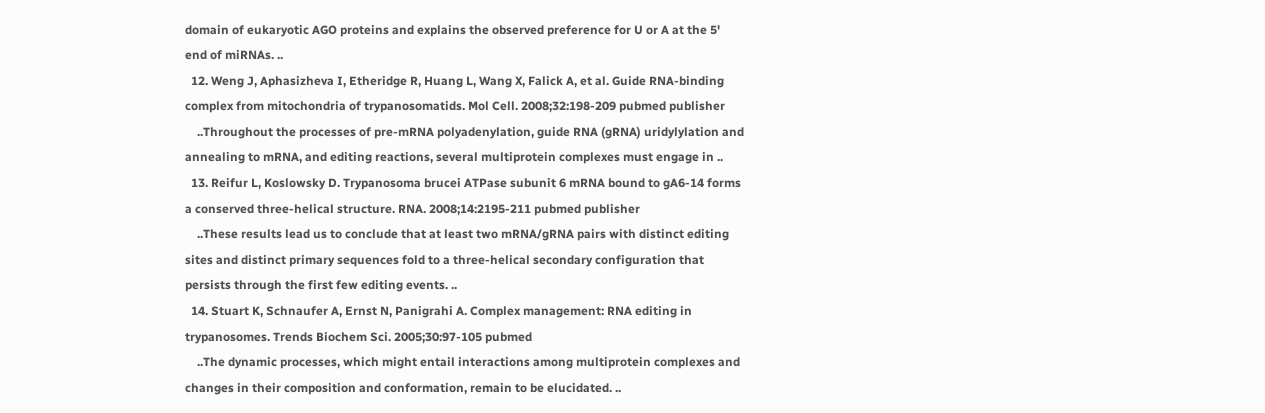domain of eukaryotic AGO proteins and explains the observed preference for U or A at the 5' end of miRNAs. ..
  12. Weng J, Aphasizheva I, Etheridge R, Huang L, Wang X, Falick A, et al. Guide RNA-binding complex from mitochondria of trypanosomatids. Mol Cell. 2008;32:198-209 pubmed publisher
    ..Throughout the processes of pre-mRNA polyadenylation, guide RNA (gRNA) uridylylation and annealing to mRNA, and editing reactions, several multiprotein complexes must engage in ..
  13. Reifur L, Koslowsky D. Trypanosoma brucei ATPase subunit 6 mRNA bound to gA6-14 forms a conserved three-helical structure. RNA. 2008;14:2195-211 pubmed publisher
    ..These results lead us to conclude that at least two mRNA/gRNA pairs with distinct editing sites and distinct primary sequences fold to a three-helical secondary configuration that persists through the first few editing events. ..
  14. Stuart K, Schnaufer A, Ernst N, Panigrahi A. Complex management: RNA editing in trypanosomes. Trends Biochem Sci. 2005;30:97-105 pubmed
    ..The dynamic processes, which might entail interactions among multiprotein complexes and changes in their composition and conformation, remain to be elucidated. ..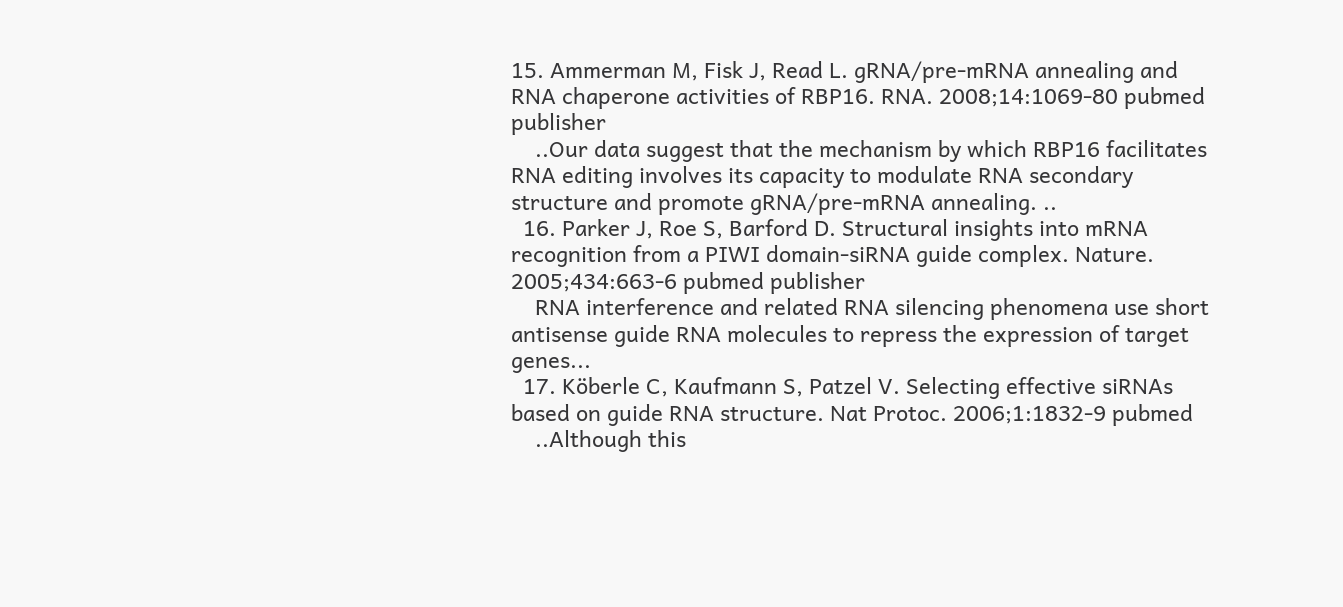15. Ammerman M, Fisk J, Read L. gRNA/pre-mRNA annealing and RNA chaperone activities of RBP16. RNA. 2008;14:1069-80 pubmed publisher
    ..Our data suggest that the mechanism by which RBP16 facilitates RNA editing involves its capacity to modulate RNA secondary structure and promote gRNA/pre-mRNA annealing. ..
  16. Parker J, Roe S, Barford D. Structural insights into mRNA recognition from a PIWI domain-siRNA guide complex. Nature. 2005;434:663-6 pubmed publisher
    RNA interference and related RNA silencing phenomena use short antisense guide RNA molecules to repress the expression of target genes...
  17. Köberle C, Kaufmann S, Patzel V. Selecting effective siRNAs based on guide RNA structure. Nat Protoc. 2006;1:1832-9 pubmed
    ..Although this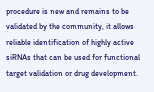procedure is new and remains to be validated by the community, it allows reliable identification of highly active siRNAs that can be used for functional target validation or drug development.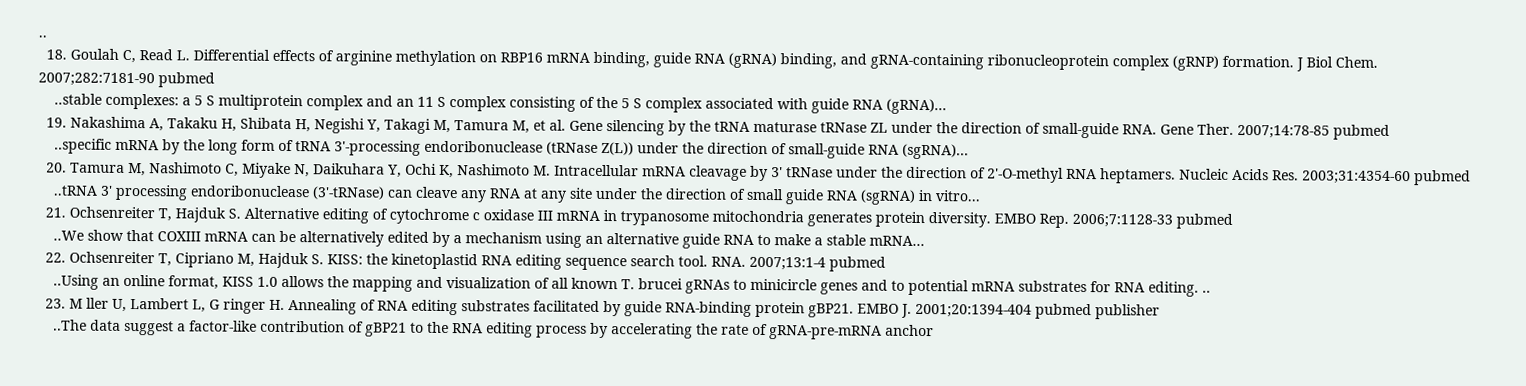..
  18. Goulah C, Read L. Differential effects of arginine methylation on RBP16 mRNA binding, guide RNA (gRNA) binding, and gRNA-containing ribonucleoprotein complex (gRNP) formation. J Biol Chem. 2007;282:7181-90 pubmed
    ..stable complexes: a 5 S multiprotein complex and an 11 S complex consisting of the 5 S complex associated with guide RNA (gRNA)...
  19. Nakashima A, Takaku H, Shibata H, Negishi Y, Takagi M, Tamura M, et al. Gene silencing by the tRNA maturase tRNase ZL under the direction of small-guide RNA. Gene Ther. 2007;14:78-85 pubmed
    ..specific mRNA by the long form of tRNA 3'-processing endoribonuclease (tRNase Z(L)) under the direction of small-guide RNA (sgRNA)...
  20. Tamura M, Nashimoto C, Miyake N, Daikuhara Y, Ochi K, Nashimoto M. Intracellular mRNA cleavage by 3' tRNase under the direction of 2'-O-methyl RNA heptamers. Nucleic Acids Res. 2003;31:4354-60 pubmed
    ..tRNA 3' processing endoribonuclease (3'-tRNase) can cleave any RNA at any site under the direction of small guide RNA (sgRNA) in vitro...
  21. Ochsenreiter T, Hajduk S. Alternative editing of cytochrome c oxidase III mRNA in trypanosome mitochondria generates protein diversity. EMBO Rep. 2006;7:1128-33 pubmed
    ..We show that COXIII mRNA can be alternatively edited by a mechanism using an alternative guide RNA to make a stable mRNA...
  22. Ochsenreiter T, Cipriano M, Hajduk S. KISS: the kinetoplastid RNA editing sequence search tool. RNA. 2007;13:1-4 pubmed
    ..Using an online format, KISS 1.0 allows the mapping and visualization of all known T. brucei gRNAs to minicircle genes and to potential mRNA substrates for RNA editing. ..
  23. M ller U, Lambert L, G ringer H. Annealing of RNA editing substrates facilitated by guide RNA-binding protein gBP21. EMBO J. 2001;20:1394-404 pubmed publisher
    ..The data suggest a factor-like contribution of gBP21 to the RNA editing process by accelerating the rate of gRNA-pre-mRNA anchor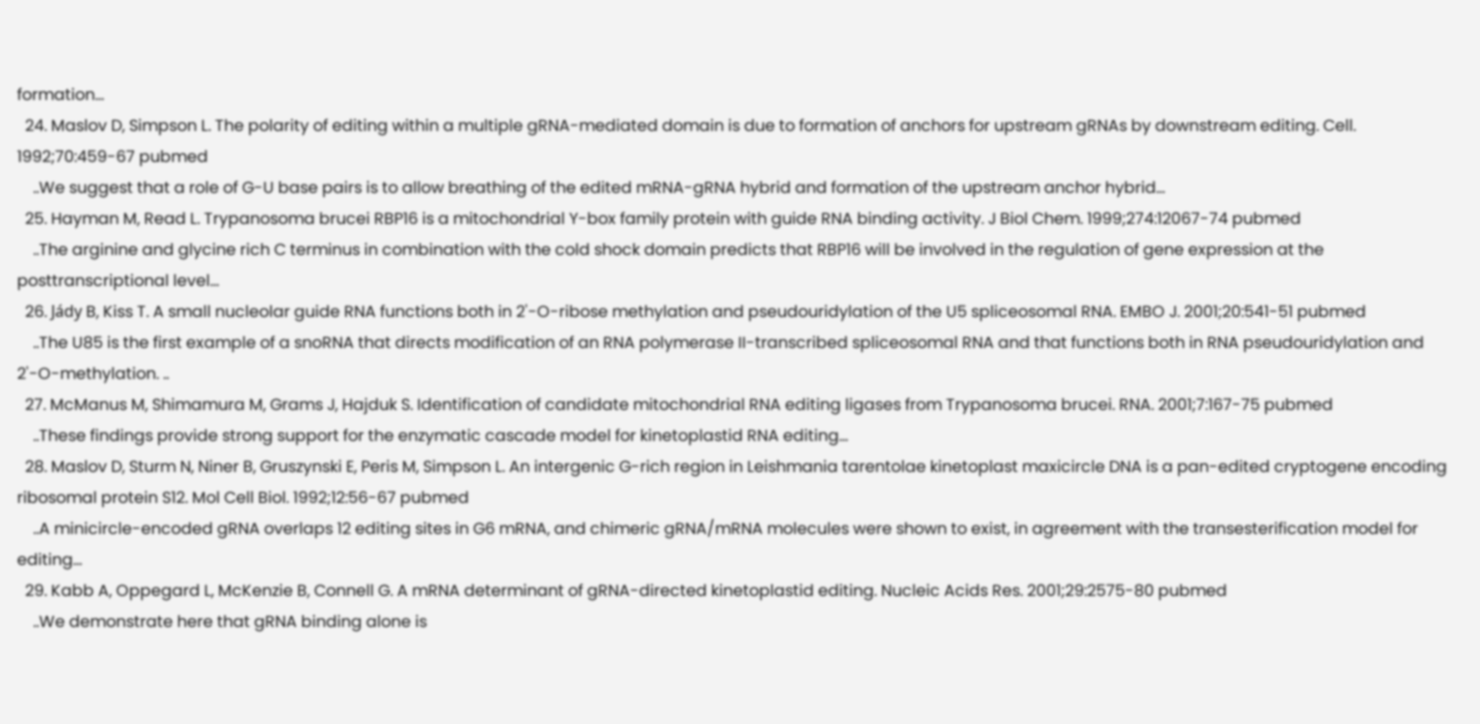formation...
  24. Maslov D, Simpson L. The polarity of editing within a multiple gRNA-mediated domain is due to formation of anchors for upstream gRNAs by downstream editing. Cell. 1992;70:459-67 pubmed
    ..We suggest that a role of G-U base pairs is to allow breathing of the edited mRNA-gRNA hybrid and formation of the upstream anchor hybrid...
  25. Hayman M, Read L. Trypanosoma brucei RBP16 is a mitochondrial Y-box family protein with guide RNA binding activity. J Biol Chem. 1999;274:12067-74 pubmed
    ..The arginine and glycine rich C terminus in combination with the cold shock domain predicts that RBP16 will be involved in the regulation of gene expression at the posttranscriptional level...
  26. Jády B, Kiss T. A small nucleolar guide RNA functions both in 2'-O-ribose methylation and pseudouridylation of the U5 spliceosomal RNA. EMBO J. 2001;20:541-51 pubmed
    ..The U85 is the first example of a snoRNA that directs modification of an RNA polymerase II-transcribed spliceosomal RNA and that functions both in RNA pseudouridylation and 2'-O-methylation. ..
  27. McManus M, Shimamura M, Grams J, Hajduk S. Identification of candidate mitochondrial RNA editing ligases from Trypanosoma brucei. RNA. 2001;7:167-75 pubmed
    ..These findings provide strong support for the enzymatic cascade model for kinetoplastid RNA editing...
  28. Maslov D, Sturm N, Niner B, Gruszynski E, Peris M, Simpson L. An intergenic G-rich region in Leishmania tarentolae kinetoplast maxicircle DNA is a pan-edited cryptogene encoding ribosomal protein S12. Mol Cell Biol. 1992;12:56-67 pubmed
    ..A minicircle-encoded gRNA overlaps 12 editing sites in G6 mRNA, and chimeric gRNA/mRNA molecules were shown to exist, in agreement with the transesterification model for editing...
  29. Kabb A, Oppegard L, McKenzie B, Connell G. A mRNA determinant of gRNA-directed kinetoplastid editing. Nucleic Acids Res. 2001;29:2575-80 pubmed
    ..We demonstrate here that gRNA binding alone is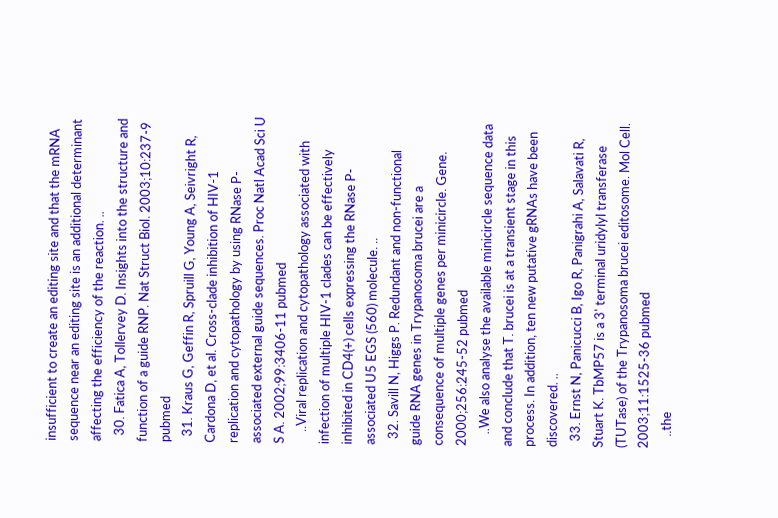insufficient to create an editing site and that the mRNA sequence near an editing site is an additional determinant affecting the efficiency of the reaction. ..
  30. Fatica A, Tollervey D. Insights into the structure and function of a guide RNP. Nat Struct Biol. 2003;10:237-9 pubmed
  31. Kraus G, Geffin R, Spruill G, Young A, Seivright R, Cardona D, et al. Cross-clade inhibition of HIV-1 replication and cytopathology by using RNase P-associated external guide sequences. Proc Natl Acad Sci U S A. 2002;99:3406-11 pubmed
    ..Viral replication and cytopathology associated with infection of multiple HIV-1 clades can be effectively inhibited in CD4(+) cells expressing the RNase P-associated U5 EGS (560) molecule. ..
  32. Savill N, Higgs P. Redundant and non-functional guide RNA genes in Trypanosoma brucei are a consequence of multiple genes per minicircle. Gene. 2000;256:245-52 pubmed
    ..We also analyse the available minicircle sequence data and conclude that T. brucei is at a transient stage in this process. In addition, ten new putative gRNAs have been discovered. ..
  33. Ernst N, Panicucci B, Igo R, Panigrahi A, Salavati R, Stuart K. TbMP57 is a 3' terminal uridylyl transferase (TUTase) of the Trypanosoma brucei editosome. Mol Cell. 2003;11:1525-36 pubmed
    ..the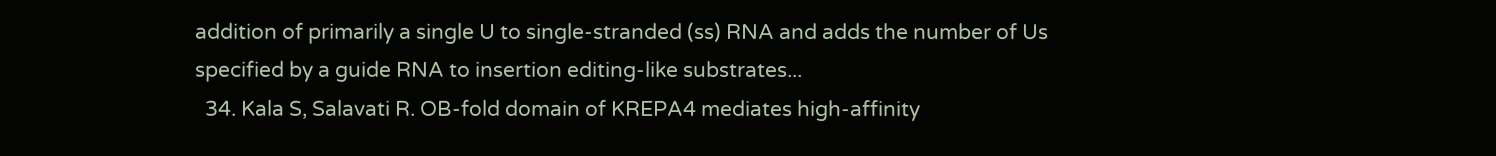addition of primarily a single U to single-stranded (ss) RNA and adds the number of Us specified by a guide RNA to insertion editing-like substrates...
  34. Kala S, Salavati R. OB-fold domain of KREPA4 mediates high-affinity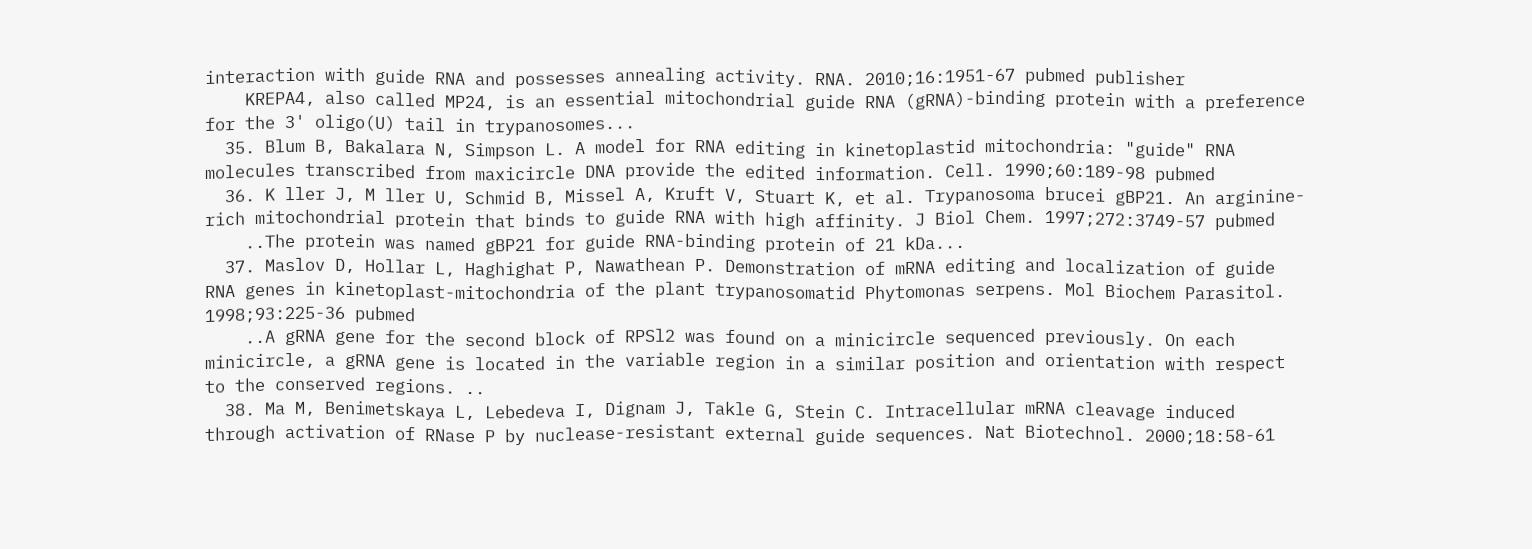interaction with guide RNA and possesses annealing activity. RNA. 2010;16:1951-67 pubmed publisher
    KREPA4, also called MP24, is an essential mitochondrial guide RNA (gRNA)-binding protein with a preference for the 3' oligo(U) tail in trypanosomes...
  35. Blum B, Bakalara N, Simpson L. A model for RNA editing in kinetoplastid mitochondria: "guide" RNA molecules transcribed from maxicircle DNA provide the edited information. Cell. 1990;60:189-98 pubmed
  36. K ller J, M ller U, Schmid B, Missel A, Kruft V, Stuart K, et al. Trypanosoma brucei gBP21. An arginine-rich mitochondrial protein that binds to guide RNA with high affinity. J Biol Chem. 1997;272:3749-57 pubmed
    ..The protein was named gBP21 for guide RNA-binding protein of 21 kDa...
  37. Maslov D, Hollar L, Haghighat P, Nawathean P. Demonstration of mRNA editing and localization of guide RNA genes in kinetoplast-mitochondria of the plant trypanosomatid Phytomonas serpens. Mol Biochem Parasitol. 1998;93:225-36 pubmed
    ..A gRNA gene for the second block of RPSl2 was found on a minicircle sequenced previously. On each minicircle, a gRNA gene is located in the variable region in a similar position and orientation with respect to the conserved regions. ..
  38. Ma M, Benimetskaya L, Lebedeva I, Dignam J, Takle G, Stein C. Intracellular mRNA cleavage induced through activation of RNase P by nuclease-resistant external guide sequences. Nat Biotechnol. 2000;18:58-61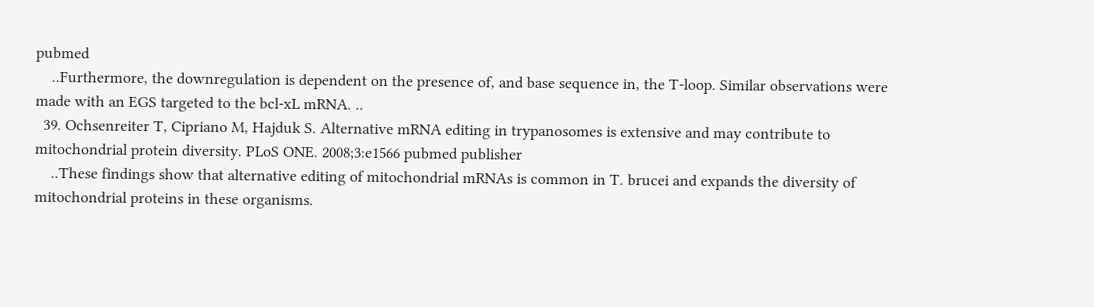pubmed
    ..Furthermore, the downregulation is dependent on the presence of, and base sequence in, the T-loop. Similar observations were made with an EGS targeted to the bcl-xL mRNA. ..
  39. Ochsenreiter T, Cipriano M, Hajduk S. Alternative mRNA editing in trypanosomes is extensive and may contribute to mitochondrial protein diversity. PLoS ONE. 2008;3:e1566 pubmed publisher
    ..These findings show that alternative editing of mitochondrial mRNAs is common in T. brucei and expands the diversity of mitochondrial proteins in these organisms.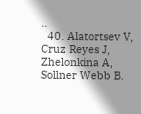..
  40. Alatortsev V, Cruz Reyes J, Zhelonkina A, Sollner Webb B.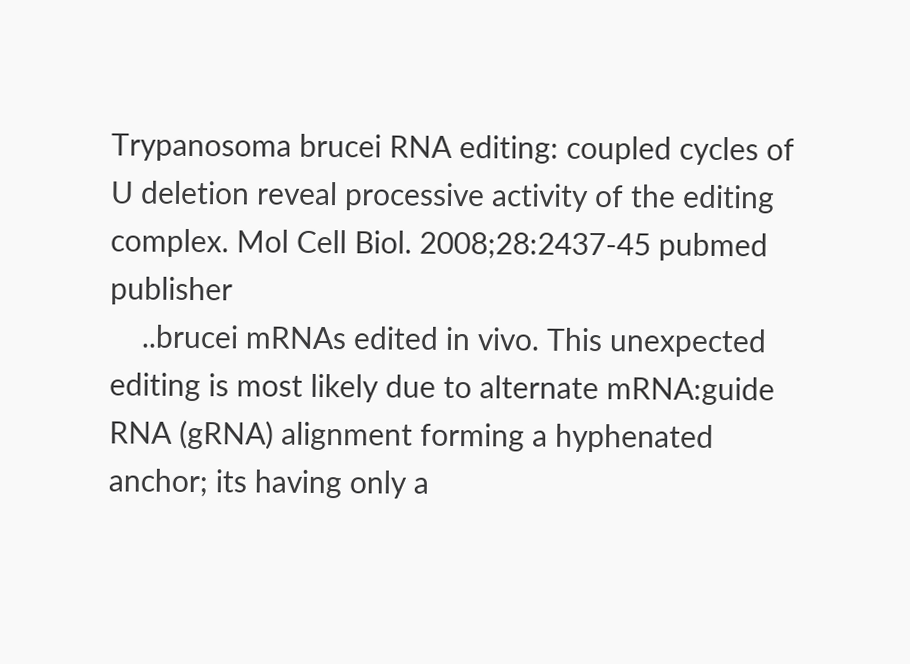Trypanosoma brucei RNA editing: coupled cycles of U deletion reveal processive activity of the editing complex. Mol Cell Biol. 2008;28:2437-45 pubmed publisher
    ..brucei mRNAs edited in vivo. This unexpected editing is most likely due to alternate mRNA:guide RNA (gRNA) alignment forming a hyphenated anchor; its having only a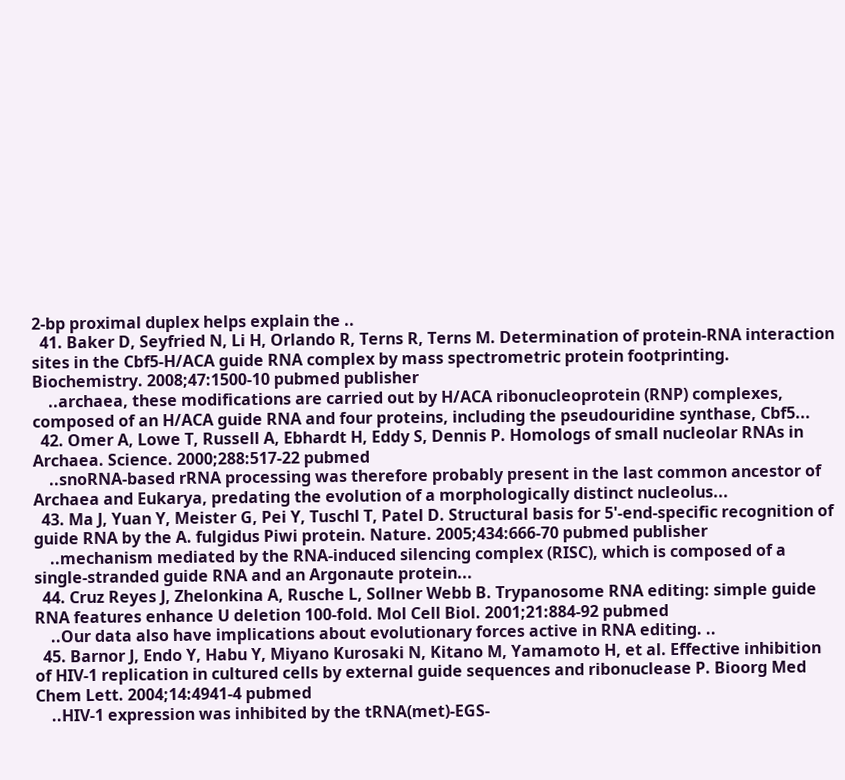2-bp proximal duplex helps explain the ..
  41. Baker D, Seyfried N, Li H, Orlando R, Terns R, Terns M. Determination of protein-RNA interaction sites in the Cbf5-H/ACA guide RNA complex by mass spectrometric protein footprinting. Biochemistry. 2008;47:1500-10 pubmed publisher
    ..archaea, these modifications are carried out by H/ACA ribonucleoprotein (RNP) complexes, composed of an H/ACA guide RNA and four proteins, including the pseudouridine synthase, Cbf5...
  42. Omer A, Lowe T, Russell A, Ebhardt H, Eddy S, Dennis P. Homologs of small nucleolar RNAs in Archaea. Science. 2000;288:517-22 pubmed
    ..snoRNA-based rRNA processing was therefore probably present in the last common ancestor of Archaea and Eukarya, predating the evolution of a morphologically distinct nucleolus...
  43. Ma J, Yuan Y, Meister G, Pei Y, Tuschl T, Patel D. Structural basis for 5'-end-specific recognition of guide RNA by the A. fulgidus Piwi protein. Nature. 2005;434:666-70 pubmed publisher
    ..mechanism mediated by the RNA-induced silencing complex (RISC), which is composed of a single-stranded guide RNA and an Argonaute protein...
  44. Cruz Reyes J, Zhelonkina A, Rusche L, Sollner Webb B. Trypanosome RNA editing: simple guide RNA features enhance U deletion 100-fold. Mol Cell Biol. 2001;21:884-92 pubmed
    ..Our data also have implications about evolutionary forces active in RNA editing. ..
  45. Barnor J, Endo Y, Habu Y, Miyano Kurosaki N, Kitano M, Yamamoto H, et al. Effective inhibition of HIV-1 replication in cultured cells by external guide sequences and ribonuclease P. Bioorg Med Chem Lett. 2004;14:4941-4 pubmed
    ..HIV-1 expression was inhibited by the tRNA(met)-EGS-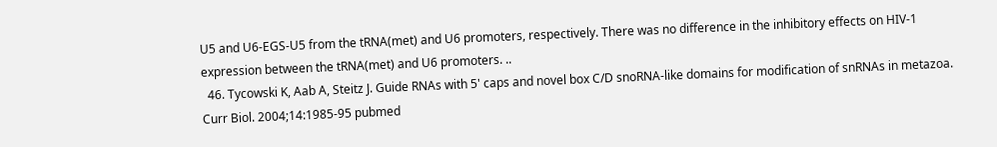U5 and U6-EGS-U5 from the tRNA(met) and U6 promoters, respectively. There was no difference in the inhibitory effects on HIV-1 expression between the tRNA(met) and U6 promoters. ..
  46. Tycowski K, Aab A, Steitz J. Guide RNAs with 5' caps and novel box C/D snoRNA-like domains for modification of snRNAs in metazoa. Curr Biol. 2004;14:1985-95 pubmed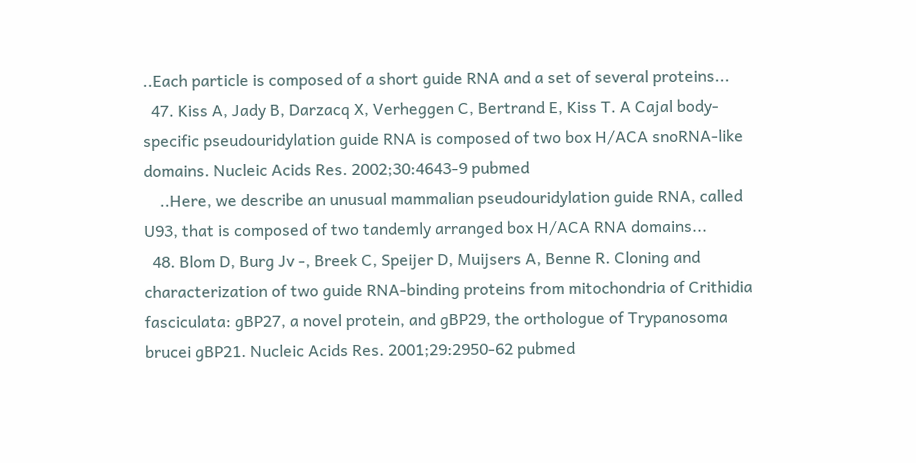..Each particle is composed of a short guide RNA and a set of several proteins...
  47. Kiss A, Jady B, Darzacq X, Verheggen C, Bertrand E, Kiss T. A Cajal body-specific pseudouridylation guide RNA is composed of two box H/ACA snoRNA-like domains. Nucleic Acids Res. 2002;30:4643-9 pubmed
    ..Here, we describe an unusual mammalian pseudouridylation guide RNA, called U93, that is composed of two tandemly arranged box H/ACA RNA domains...
  48. Blom D, Burg Jv -, Breek C, Speijer D, Muijsers A, Benne R. Cloning and characterization of two guide RNA-binding proteins from mitochondria of Crithidia fasciculata: gBP27, a novel protein, and gBP29, the orthologue of Trypanosoma brucei gBP21. Nucleic Acids Res. 2001;29:2950-62 pubmed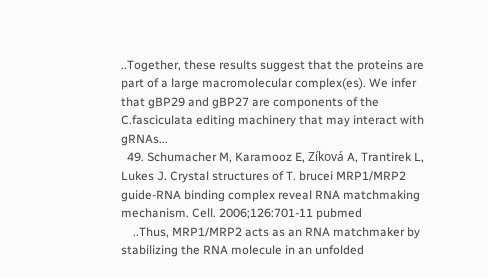..Together, these results suggest that the proteins are part of a large macromolecular complex(es). We infer that gBP29 and gBP27 are components of the C.fasciculata editing machinery that may interact with gRNAs...
  49. Schumacher M, Karamooz E, Zíková A, Trantirek L, Lukes J. Crystal structures of T. brucei MRP1/MRP2 guide-RNA binding complex reveal RNA matchmaking mechanism. Cell. 2006;126:701-11 pubmed
    ..Thus, MRP1/MRP2 acts as an RNA matchmaker by stabilizing the RNA molecule in an unfolded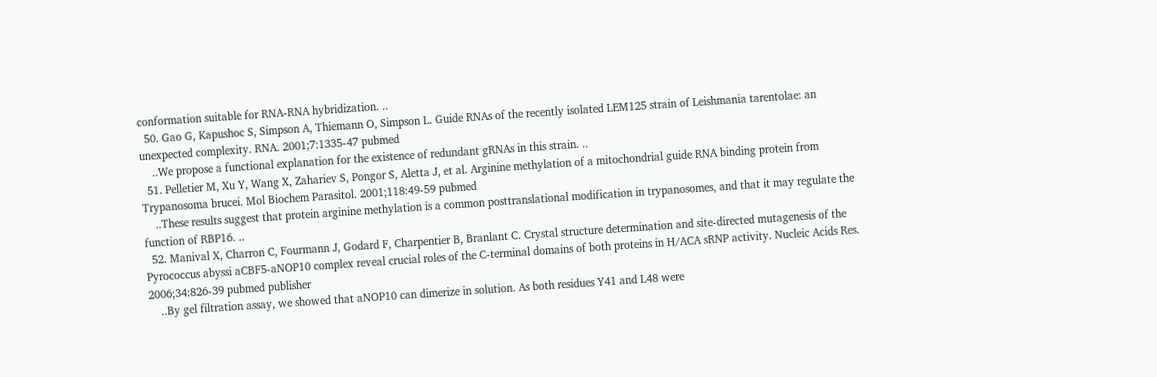conformation suitable for RNA-RNA hybridization. ..
  50. Gao G, Kapushoc S, Simpson A, Thiemann O, Simpson L. Guide RNAs of the recently isolated LEM125 strain of Leishmania tarentolae: an unexpected complexity. RNA. 2001;7:1335-47 pubmed
    ..We propose a functional explanation for the existence of redundant gRNAs in this strain. ..
  51. Pelletier M, Xu Y, Wang X, Zahariev S, Pongor S, Aletta J, et al. Arginine methylation of a mitochondrial guide RNA binding protein from Trypanosoma brucei. Mol Biochem Parasitol. 2001;118:49-59 pubmed
    ..These results suggest that protein arginine methylation is a common posttranslational modification in trypanosomes, and that it may regulate the function of RBP16. ..
  52. Manival X, Charron C, Fourmann J, Godard F, Charpentier B, Branlant C. Crystal structure determination and site-directed mutagenesis of the Pyrococcus abyssi aCBF5-aNOP10 complex reveal crucial roles of the C-terminal domains of both proteins in H/ACA sRNP activity. Nucleic Acids Res. 2006;34:826-39 pubmed publisher
    ..By gel filtration assay, we showed that aNOP10 can dimerize in solution. As both residues Y41 and L48 were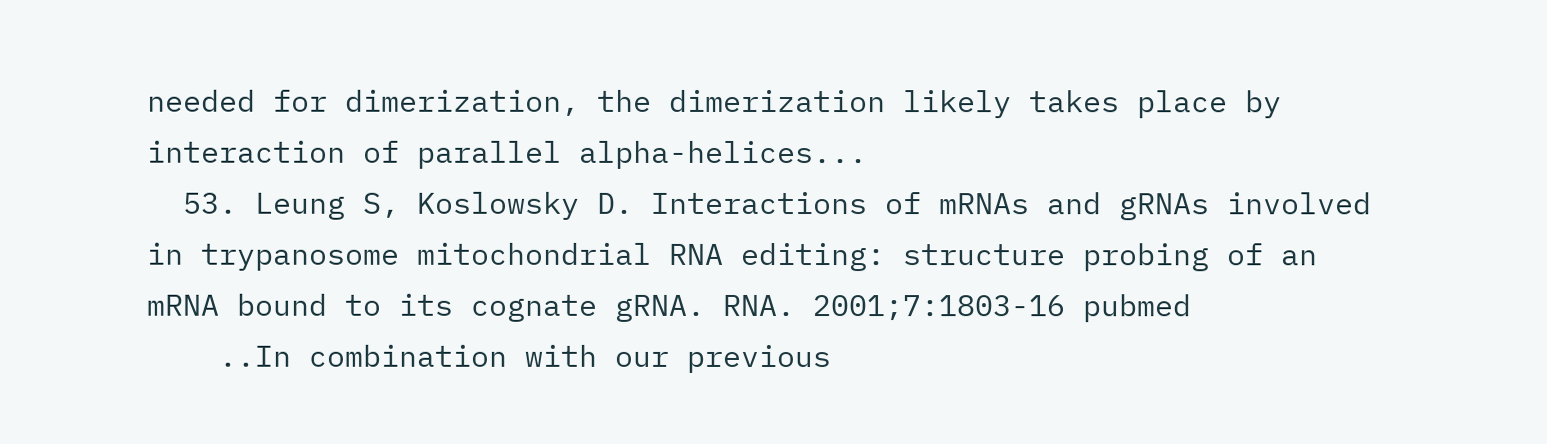needed for dimerization, the dimerization likely takes place by interaction of parallel alpha-helices...
  53. Leung S, Koslowsky D. Interactions of mRNAs and gRNAs involved in trypanosome mitochondrial RNA editing: structure probing of an mRNA bound to its cognate gRNA. RNA. 2001;7:1803-16 pubmed
    ..In combination with our previous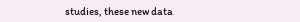studies, these new data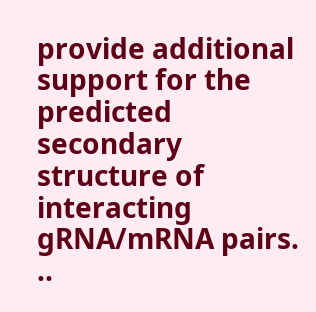provide additional support for the predicted secondary structure of interacting gRNA/mRNA pairs. ..